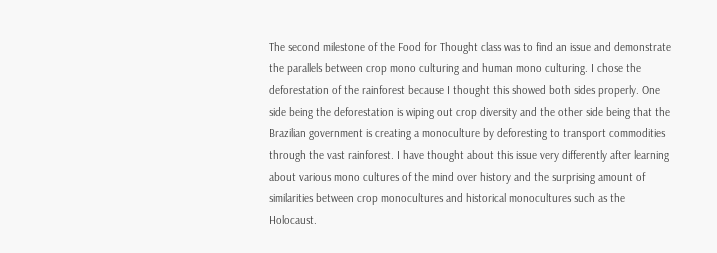The second milestone of the Food for Thought class was to find an issue and demonstrate the parallels between crop mono culturing and human mono culturing. I chose the deforestation of the rainforest because I thought this showed both sides properly. One side being the deforestation is wiping out crop diversity and the other side being that the Brazilian government is creating a monoculture by deforesting to transport commodities through the vast rainforest. I have thought about this issue very differently after learning about various mono cultures of the mind over history and the surprising amount of similarities between crop monocultures and historical monocultures such as the Holocaust.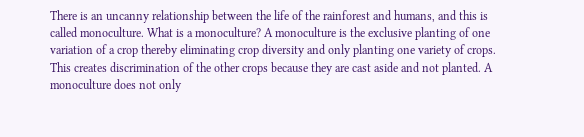There is an uncanny relationship between the life of the rainforest and humans, and this is called monoculture. What is a monoculture? A monoculture is the exclusive planting of one variation of a crop thereby eliminating crop diversity and only planting one variety of crops. This creates discrimination of the other crops because they are cast aside and not planted. A monoculture does not only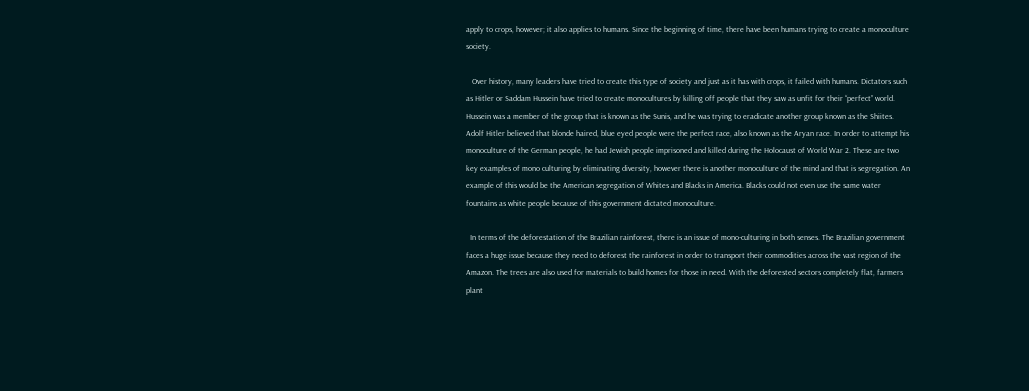apply to crops, however; it also applies to humans. Since the beginning of time, there have been humans trying to create a monoculture society.

   Over history, many leaders have tried to create this type of society and just as it has with crops, it failed with humans. Dictators such as Hitler or Saddam Hussein have tried to create monocultures by killing off people that they saw as unfit for their “perfect” world. Hussein was a member of the group that is known as the Sunis, and he was trying to eradicate another group known as the Shiites. Adolf Hitler believed that blonde haired, blue eyed people were the perfect race, also known as the Aryan race. In order to attempt his monoculture of the German people, he had Jewish people imprisoned and killed during the Holocaust of World War 2. These are two key examples of mono culturing by eliminating diversity, however there is another monoculture of the mind and that is segregation. An example of this would be the American segregation of Whites and Blacks in America. Blacks could not even use the same water fountains as white people because of this government dictated monoculture.

  In terms of the deforestation of the Brazilian rainforest, there is an issue of mono-culturing in both senses. The Brazilian government faces a huge issue because they need to deforest the rainforest in order to transport their commodities across the vast region of the Amazon. The trees are also used for materials to build homes for those in need. With the deforested sectors completely flat, farmers plant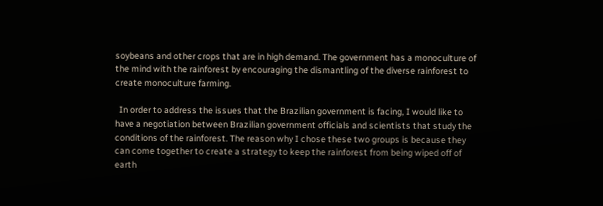soybeans and other crops that are in high demand. The government has a monoculture of the mind with the rainforest by encouraging the dismantling of the diverse rainforest to create monoculture farming.

  In order to address the issues that the Brazilian government is facing, I would like to have a negotiation between Brazilian government officials and scientists that study the conditions of the rainforest. The reason why I chose these two groups is because they can come together to create a strategy to keep the rainforest from being wiped off of earth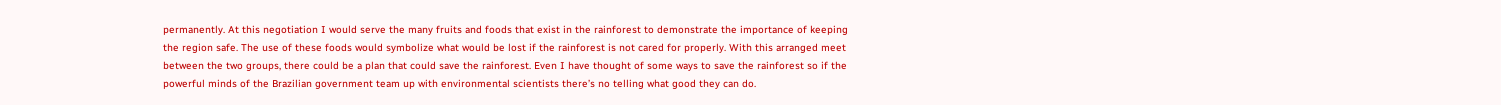permanently. At this negotiation I would serve the many fruits and foods that exist in the rainforest to demonstrate the importance of keeping the region safe. The use of these foods would symbolize what would be lost if the rainforest is not cared for properly. With this arranged meet between the two groups, there could be a plan that could save the rainforest. Even I have thought of some ways to save the rainforest so if the powerful minds of the Brazilian government team up with environmental scientists there’s no telling what good they can do.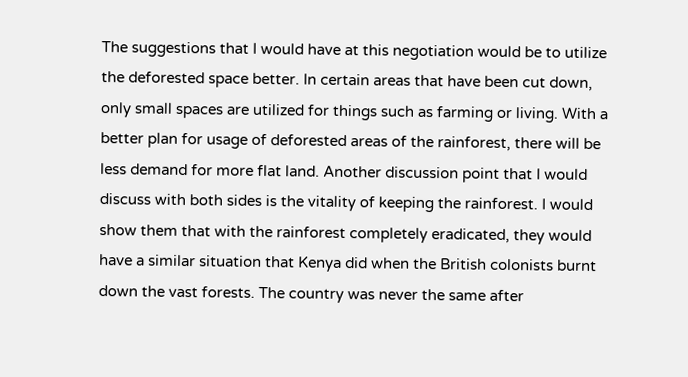The suggestions that I would have at this negotiation would be to utilize the deforested space better. In certain areas that have been cut down, only small spaces are utilized for things such as farming or living. With a better plan for usage of deforested areas of the rainforest, there will be less demand for more flat land. Another discussion point that I would discuss with both sides is the vitality of keeping the rainforest. I would show them that with the rainforest completely eradicated, they would have a similar situation that Kenya did when the British colonists burnt down the vast forests. The country was never the same after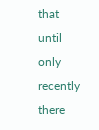that until only recently there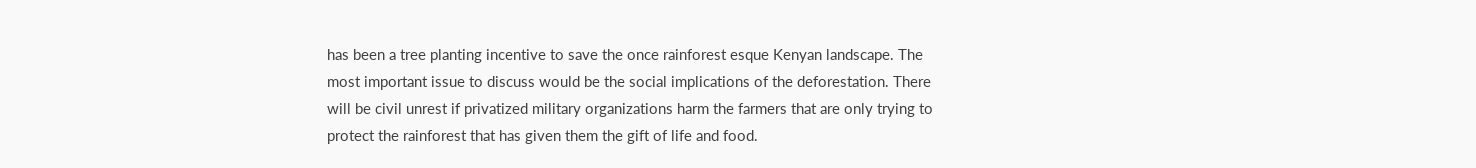has been a tree planting incentive to save the once rainforest esque Kenyan landscape. The most important issue to discuss would be the social implications of the deforestation. There will be civil unrest if privatized military organizations harm the farmers that are only trying to protect the rainforest that has given them the gift of life and food.